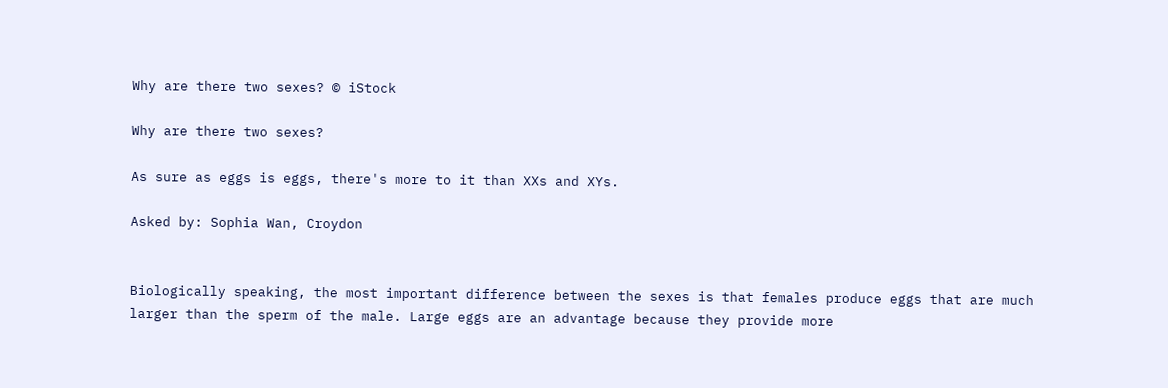Why are there two sexes? © iStock

Why are there two sexes?

As sure as eggs is eggs, there's more to it than XXs and XYs.

Asked by: Sophia Wan, Croydon


Biologically speaking, the most important difference between the sexes is that females produce eggs that are much larger than the sperm of the male. Large eggs are an advantage because they provide more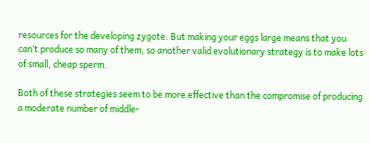resources for the developing zygote. But making your eggs large means that you can’t produce so many of them, so another valid evolutionary strategy is to make lots of small, cheap sperm.

Both of these strategies seem to be more effective than the compromise of producing a moderate number of middle-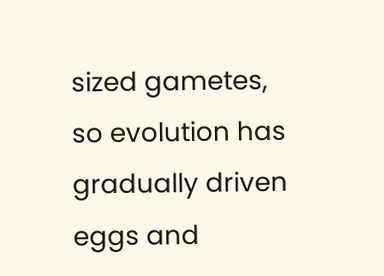sized gametes, so evolution has gradually driven eggs and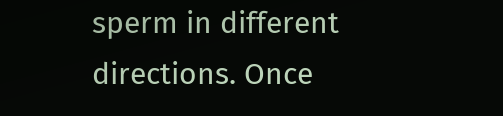sperm in different directions. Once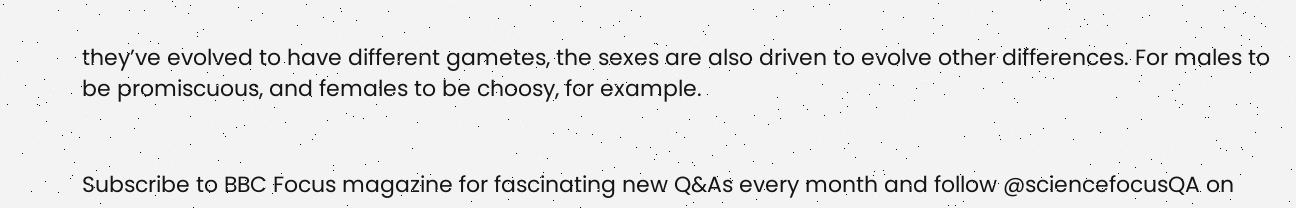they’ve evolved to have different gametes, the sexes are also driven to evolve other differences. For males to be promiscuous, and females to be choosy, for example.


Subscribe to BBC Focus magazine for fascinating new Q&As every month and follow @sciencefocusQA on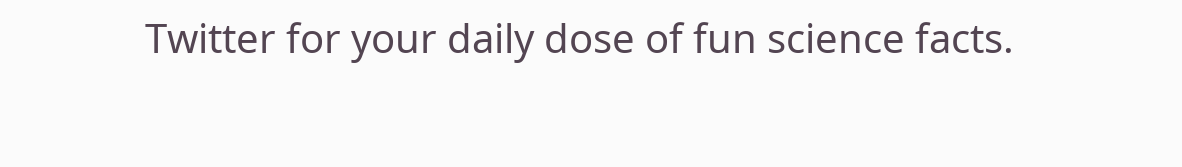Twitter for your daily dose of fun science facts.